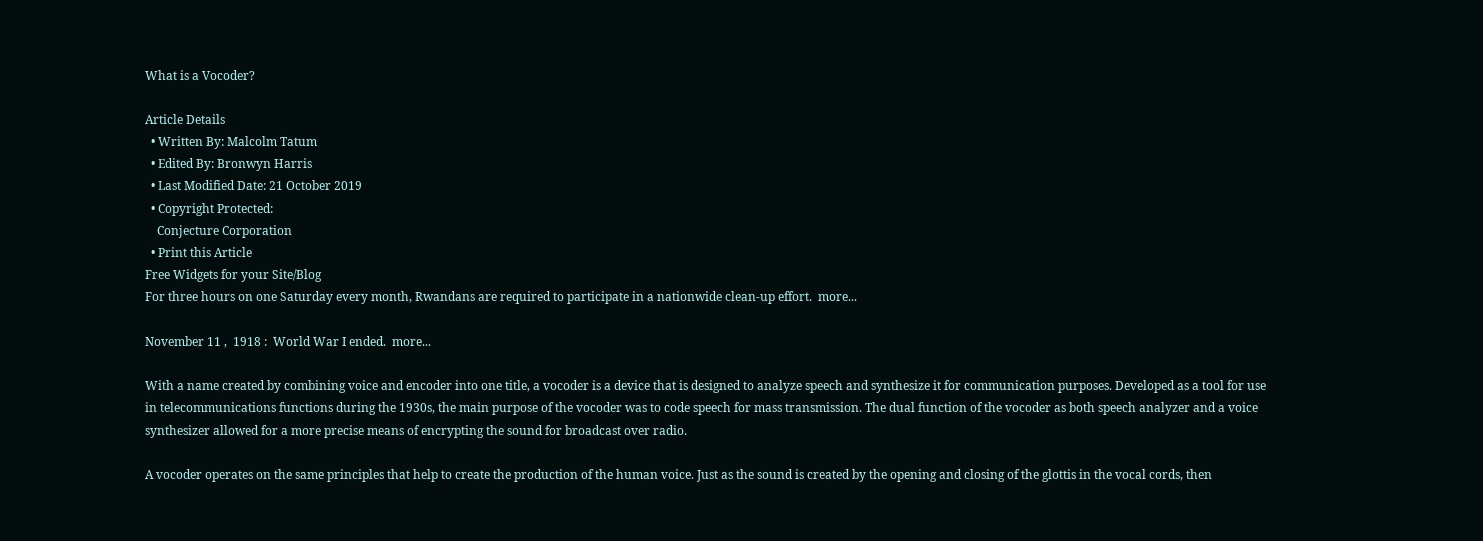What is a Vocoder?

Article Details
  • Written By: Malcolm Tatum
  • Edited By: Bronwyn Harris
  • Last Modified Date: 21 October 2019
  • Copyright Protected:
    Conjecture Corporation
  • Print this Article
Free Widgets for your Site/Blog
For three hours on one Saturday every month, Rwandans are required to participate in a nationwide clean-up effort.  more...

November 11 ,  1918 :  World War I ended.  more...

With a name created by combining voice and encoder into one title, a vocoder is a device that is designed to analyze speech and synthesize it for communication purposes. Developed as a tool for use in telecommunications functions during the 1930s, the main purpose of the vocoder was to code speech for mass transmission. The dual function of the vocoder as both speech analyzer and a voice synthesizer allowed for a more precise means of encrypting the sound for broadcast over radio.

A vocoder operates on the same principles that help to create the production of the human voice. Just as the sound is created by the opening and closing of the glottis in the vocal cords, then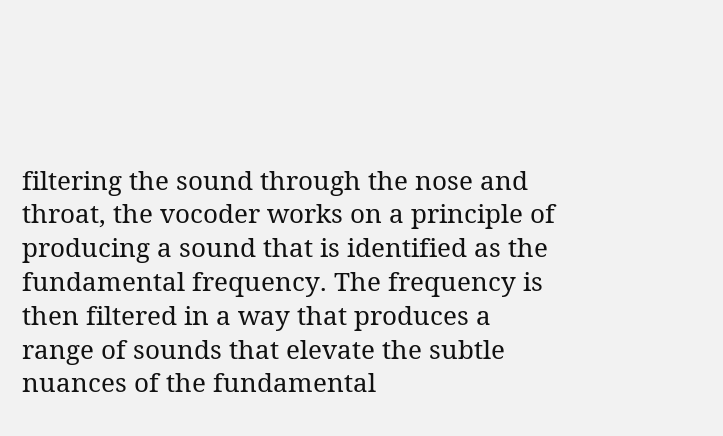filtering the sound through the nose and throat, the vocoder works on a principle of producing a sound that is identified as the fundamental frequency. The frequency is then filtered in a way that produces a range of sounds that elevate the subtle nuances of the fundamental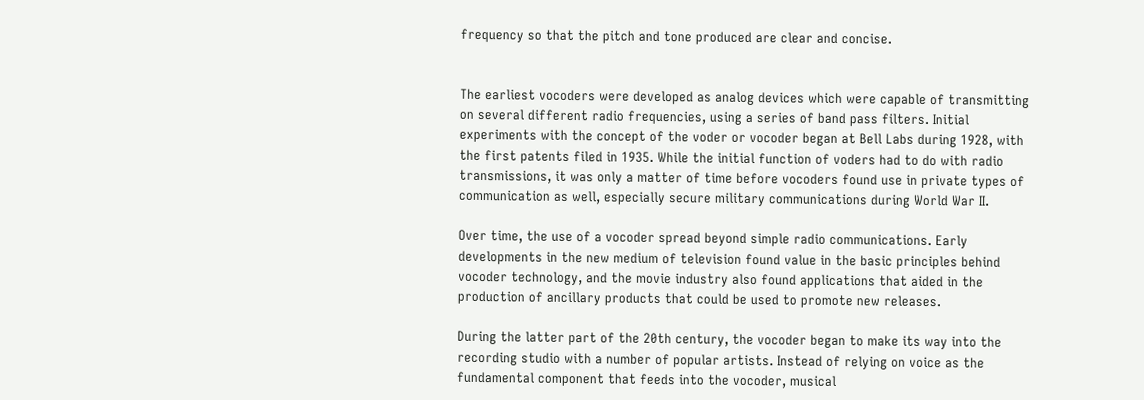frequency so that the pitch and tone produced are clear and concise.


The earliest vocoders were developed as analog devices which were capable of transmitting on several different radio frequencies, using a series of band pass filters. Initial experiments with the concept of the voder or vocoder began at Bell Labs during 1928, with the first patents filed in 1935. While the initial function of voders had to do with radio transmissions, it was only a matter of time before vocoders found use in private types of communication as well, especially secure military communications during World War II.

Over time, the use of a vocoder spread beyond simple radio communications. Early developments in the new medium of television found value in the basic principles behind vocoder technology, and the movie industry also found applications that aided in the production of ancillary products that could be used to promote new releases.

During the latter part of the 20th century, the vocoder began to make its way into the recording studio with a number of popular artists. Instead of relying on voice as the fundamental component that feeds into the vocoder, musical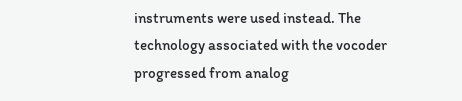instruments were used instead. The technology associated with the vocoder progressed from analog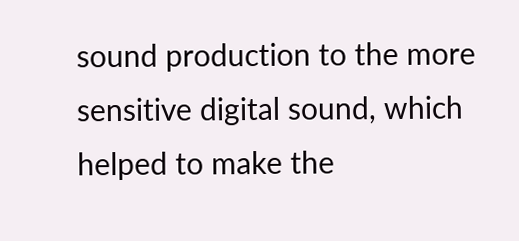sound production to the more sensitive digital sound, which helped to make the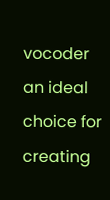vocoder an ideal choice for creating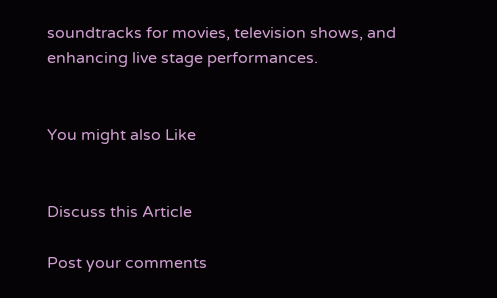soundtracks for movies, television shows, and enhancing live stage performances.


You might also Like


Discuss this Article

Post your comments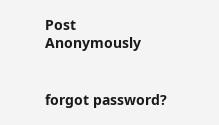Post Anonymously


forgot password?